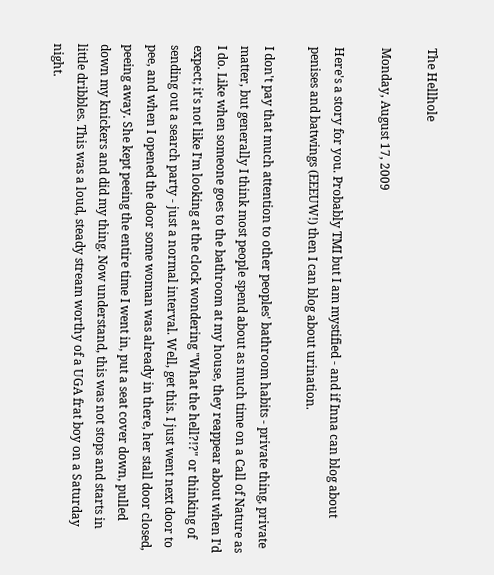The Hellhole

Monday, August 17, 2009

Here's a story for you. Probably TMI but I am mystified - and if Inna can blog about penises and batwings (EEEUW!) then I can blog about urination.

I don't pay that much attention to other peoples' bathroom habits - private thing, private matter, but generally I think most people spend about as much time on a Call of Nature as I do. Like when someone goes to the bathroom at my house, they reappear about when I'd expect; it's not like I'm looking at the clock wondering "What the hell?!?" or thinking of sending out a search party - just a normal interval. Well, get this. I just went next door to pee, and when I opened the door some woman was already in there, her stall door closed, peeing away. She kept peeing the entire time I went in, put a seat cover down, pulled down my knickers and did my thing. Now understand, this was not stops and starts in little dribbles. This was a loud, steady stream worthy of a UGA frat boy on a Saturday night.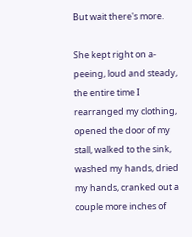But wait there's more.

She kept right on a-peeing, loud and steady, the entire time I rearranged my clothing, opened the door of my stall, walked to the sink, washed my hands, dried my hands, cranked out a couple more inches of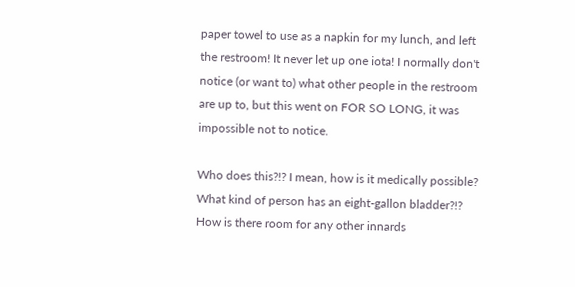paper towel to use as a napkin for my lunch, and left the restroom! It never let up one iota! I normally don't notice (or want to) what other people in the restroom are up to, but this went on FOR SO LONG, it was impossible not to notice.

Who does this?!? I mean, how is it medically possible? What kind of person has an eight-gallon bladder?!? How is there room for any other innards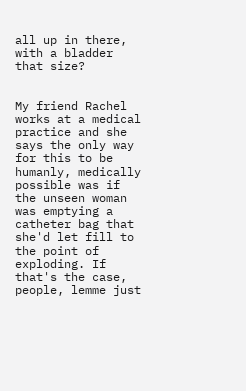all up in there, with a bladder that size?


My friend Rachel works at a medical practice and she says the only way for this to be humanly, medically possible was if the unseen woman was emptying a catheter bag that she'd let fill to the point of exploding. If that's the case, people, lemme just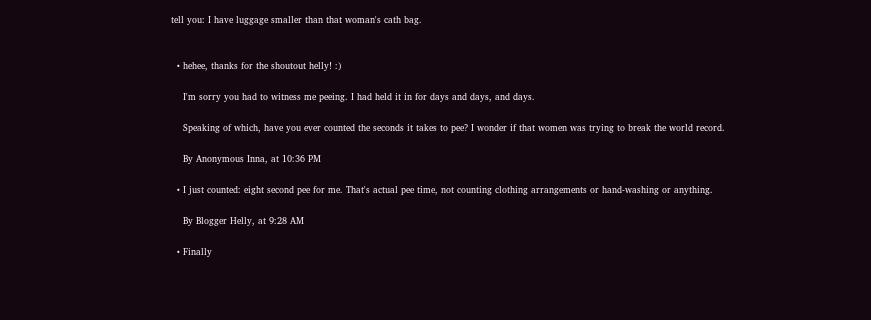tell you: I have luggage smaller than that woman's cath bag.


  • hehee, thanks for the shoutout helly! :)

    I'm sorry you had to witness me peeing. I had held it in for days and days, and days.

    Speaking of which, have you ever counted the seconds it takes to pee? I wonder if that women was trying to break the world record.

    By Anonymous Inna, at 10:36 PM

  • I just counted: eight second pee for me. That's actual pee time, not counting clothing arrangements or hand-washing or anything.

    By Blogger Helly, at 9:28 AM

  • Finally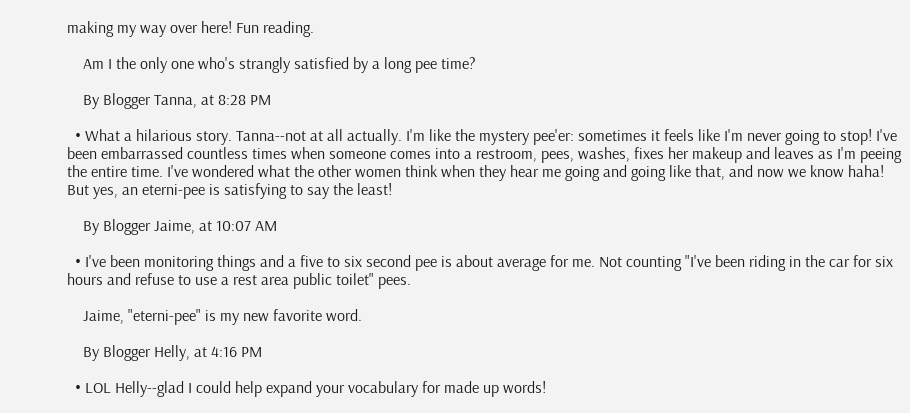making my way over here! Fun reading.

    Am I the only one who's strangly satisfied by a long pee time?

    By Blogger Tanna, at 8:28 PM

  • What a hilarious story. Tanna--not at all actually. I'm like the mystery pee'er: sometimes it feels like I'm never going to stop! I've been embarrassed countless times when someone comes into a restroom, pees, washes, fixes her makeup and leaves as I'm peeing the entire time. I've wondered what the other women think when they hear me going and going like that, and now we know haha! But yes, an eterni-pee is satisfying to say the least!

    By Blogger Jaime, at 10:07 AM

  • I've been monitoring things and a five to six second pee is about average for me. Not counting "I've been riding in the car for six hours and refuse to use a rest area public toilet" pees.

    Jaime, "eterni-pee" is my new favorite word.

    By Blogger Helly, at 4:16 PM

  • LOL Helly--glad I could help expand your vocabulary for made up words!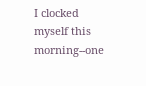I clocked myself this morning--one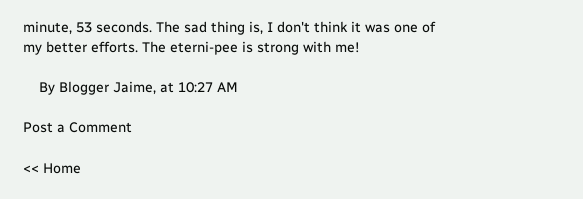minute, 53 seconds. The sad thing is, I don't think it was one of my better efforts. The eterni-pee is strong with me!

    By Blogger Jaime, at 10:27 AM

Post a Comment

<< Home